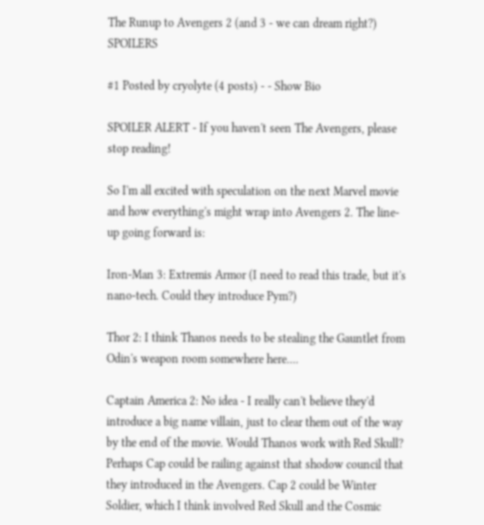The Runup to Avengers 2 (and 3 - we can dream right?) SPOILERS

#1 Posted by cryolyte (4 posts) - - Show Bio

SPOILER ALERT - If you haven't seen The Avengers, please stop reading!

So I'm all excited with speculation on the next Marvel movie and how everything's might wrap into Avengers 2. The line-up going forward is:

Iron-Man 3: Extremis Armor (I need to read this trade, but it's nano-tech. Could they introduce Pym?)

Thor 2: I think Thanos needs to be stealing the Gauntlet from Odin's weapon room somewhere here....

Captain America 2: No idea - I really can't believe they'd introduce a big name villain, just to clear them out of the way by the end of the movie. Would Thanos work with Red Skull? Perhaps Cap could be railing against that shodow council that they introduced in the Avengers. Cap 2 could be Winter Soldier, which I think involved Red Skull and the Cosmic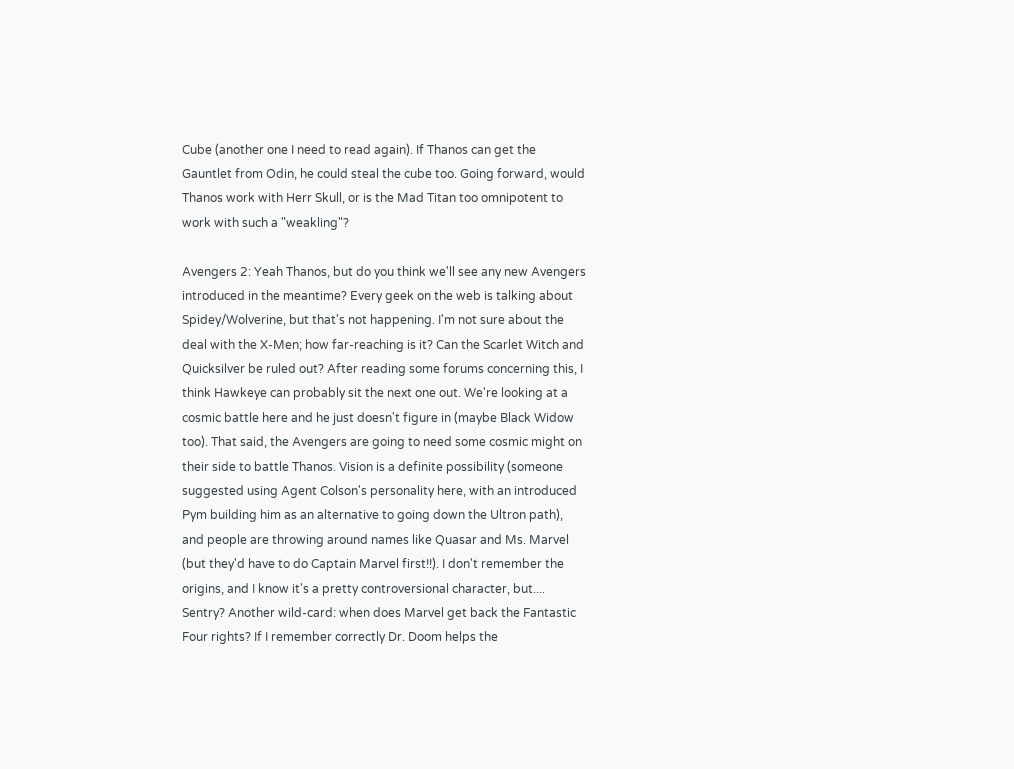Cube (another one I need to read again). If Thanos can get the Gauntlet from Odin, he could steal the cube too. Going forward, would Thanos work with Herr Skull, or is the Mad Titan too omnipotent to work with such a "weakling"?

Avengers 2: Yeah Thanos, but do you think we'll see any new Avengers introduced in the meantime? Every geek on the web is talking about Spidey/Wolverine, but that's not happening. I'm not sure about the deal with the X-Men; how far-reaching is it? Can the Scarlet Witch and Quicksilver be ruled out? After reading some forums concerning this, I think Hawkeye can probably sit the next one out. We're looking at a cosmic battle here and he just doesn't figure in (maybe Black Widow too). That said, the Avengers are going to need some cosmic might on their side to battle Thanos. Vision is a definite possibility (someone suggested using Agent Colson's personality here, with an introduced Pym building him as an alternative to going down the Ultron path), and people are throwing around names like Quasar and Ms. Marvel (but they'd have to do Captain Marvel first!!). I don't remember the origins, and I know it's a pretty controversional character, but.... Sentry? Another wild-card: when does Marvel get back the Fantastic Four rights? If I remember correctly Dr. Doom helps the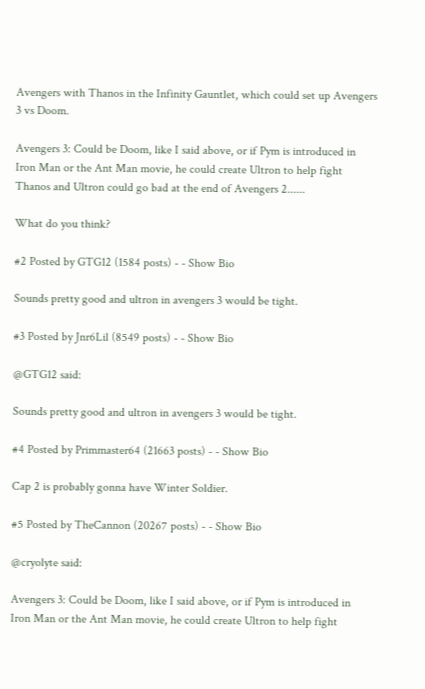Avengers with Thanos in the Infinity Gauntlet, which could set up Avengers 3 vs Doom.

Avengers 3: Could be Doom, like I said above, or if Pym is introduced in Iron Man or the Ant Man movie, he could create Ultron to help fight Thanos and Ultron could go bad at the end of Avengers 2......

What do you think?

#2 Posted by GTG12 (1584 posts) - - Show Bio

Sounds pretty good and ultron in avengers 3 would be tight.

#3 Posted by Jnr6Lil (8549 posts) - - Show Bio

@GTG12 said:

Sounds pretty good and ultron in avengers 3 would be tight.

#4 Posted by Primmaster64 (21663 posts) - - Show Bio

Cap 2 is probably gonna have Winter Soldier.

#5 Posted by TheCannon (20267 posts) - - Show Bio

@cryolyte said:

Avengers 3: Could be Doom, like I said above, or if Pym is introduced in Iron Man or the Ant Man movie, he could create Ultron to help fight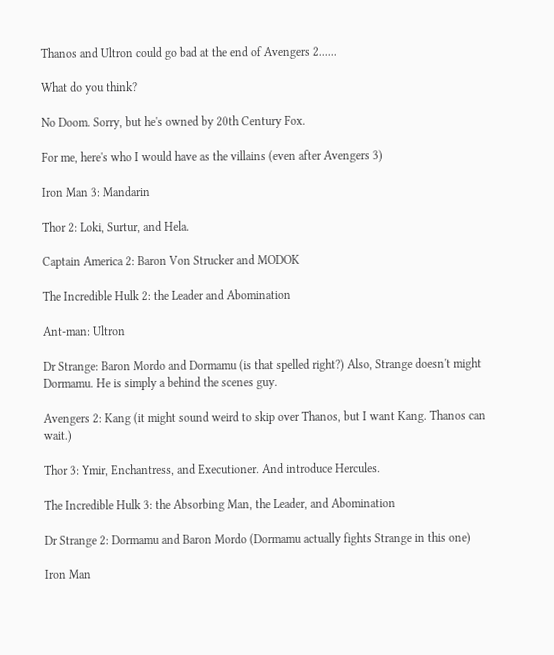Thanos and Ultron could go bad at the end of Avengers 2......

What do you think?

No Doom. Sorry, but he's owned by 20th Century Fox.

For me, here's who I would have as the villains (even after Avengers 3)

Iron Man 3: Mandarin

Thor 2: Loki, Surtur, and Hela.

Captain America 2: Baron Von Strucker and MODOK

The Incredible Hulk 2: the Leader and Abomination

Ant-man: Ultron

Dr Strange: Baron Mordo and Dormamu (is that spelled right?) Also, Strange doesn't might Dormamu. He is simply a behind the scenes guy.

Avengers 2: Kang (it might sound weird to skip over Thanos, but I want Kang. Thanos can wait.)

Thor 3: Ymir, Enchantress, and Executioner. And introduce Hercules.

The Incredible Hulk 3: the Absorbing Man, the Leader, and Abomination

Dr Strange 2: Dormamu and Baron Mordo (Dormamu actually fights Strange in this one)

Iron Man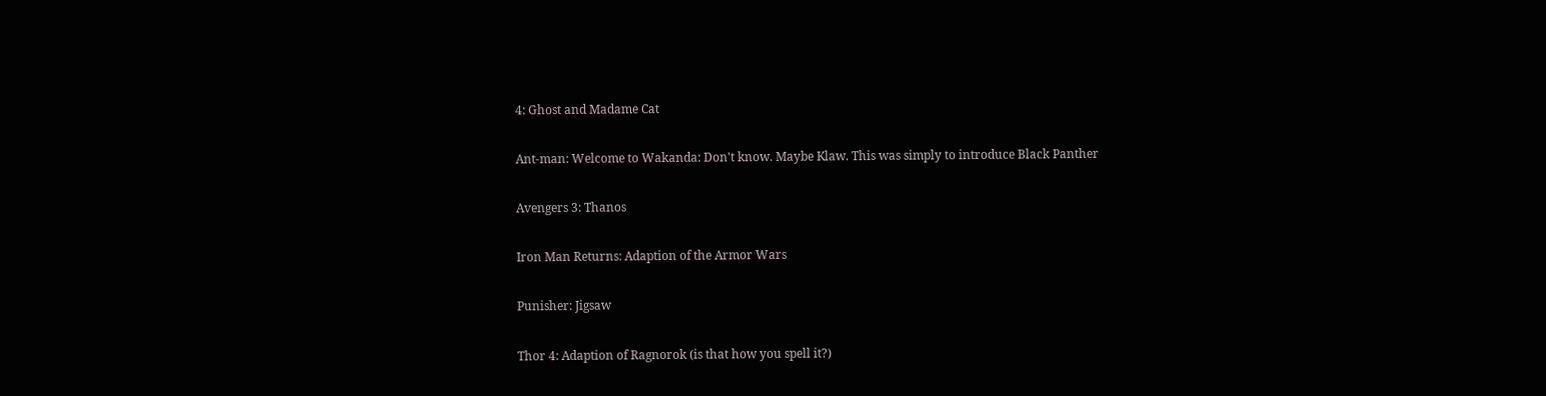4: Ghost and Madame Cat

Ant-man: Welcome to Wakanda: Don't know. Maybe Klaw. This was simply to introduce Black Panther

Avengers 3: Thanos

Iron Man Returns: Adaption of the Armor Wars

Punisher: Jigsaw

Thor 4: Adaption of Ragnorok (is that how you spell it?)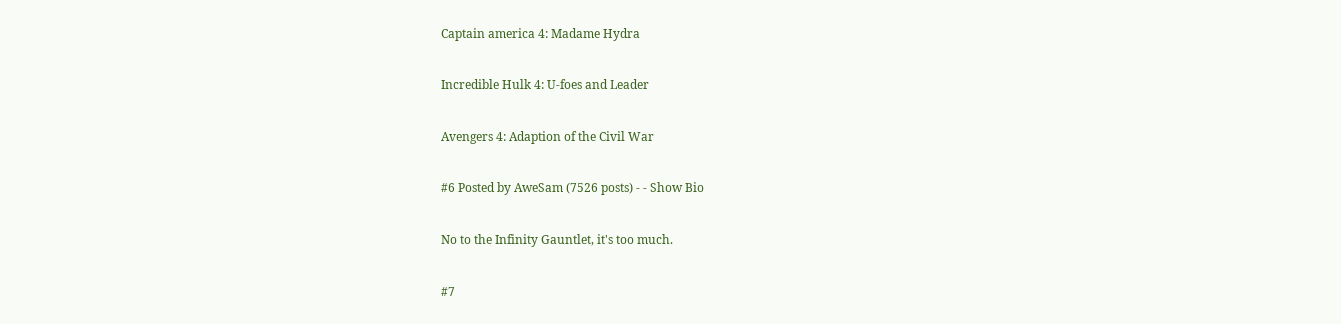Captain america 4: Madame Hydra

Incredible Hulk 4: U-foes and Leader

Avengers 4: Adaption of the Civil War

#6 Posted by AweSam (7526 posts) - - Show Bio

No to the Infinity Gauntlet, it's too much.

#7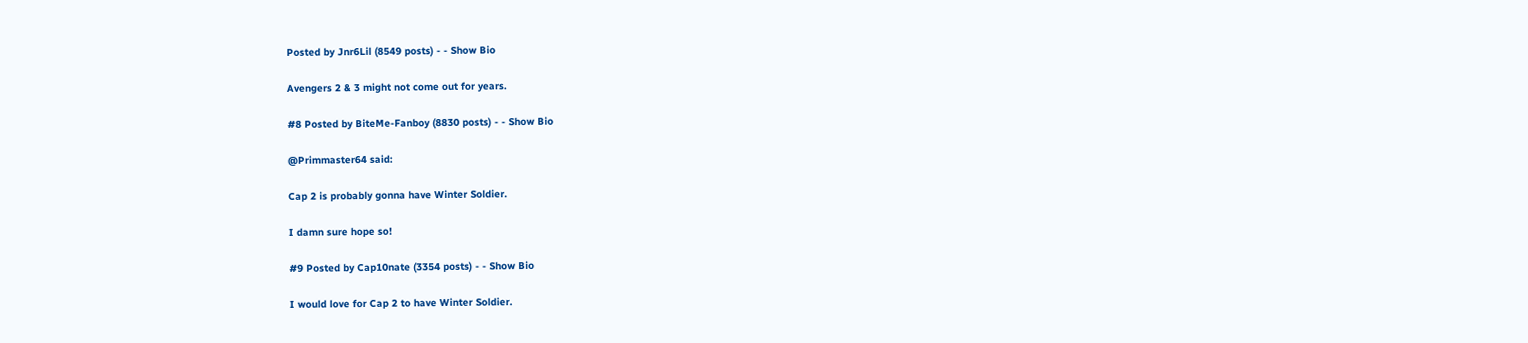Posted by Jnr6Lil (8549 posts) - - Show Bio

Avengers 2 & 3 might not come out for years.

#8 Posted by BiteMe-Fanboy (8830 posts) - - Show Bio

@Primmaster64 said:

Cap 2 is probably gonna have Winter Soldier.

I damn sure hope so!

#9 Posted by Cap10nate (3354 posts) - - Show Bio

I would love for Cap 2 to have Winter Soldier.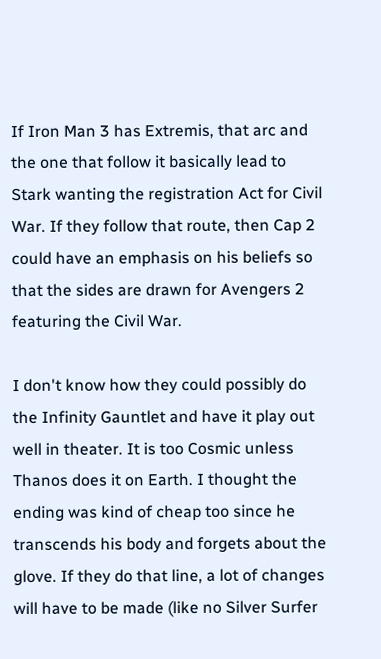If Iron Man 3 has Extremis, that arc and the one that follow it basically lead to Stark wanting the registration Act for Civil War. If they follow that route, then Cap 2 could have an emphasis on his beliefs so that the sides are drawn for Avengers 2 featuring the Civil War.

I don't know how they could possibly do the Infinity Gauntlet and have it play out well in theater. It is too Cosmic unless Thanos does it on Earth. I thought the ending was kind of cheap too since he transcends his body and forgets about the glove. If they do that line, a lot of changes will have to be made (like no Silver Surfer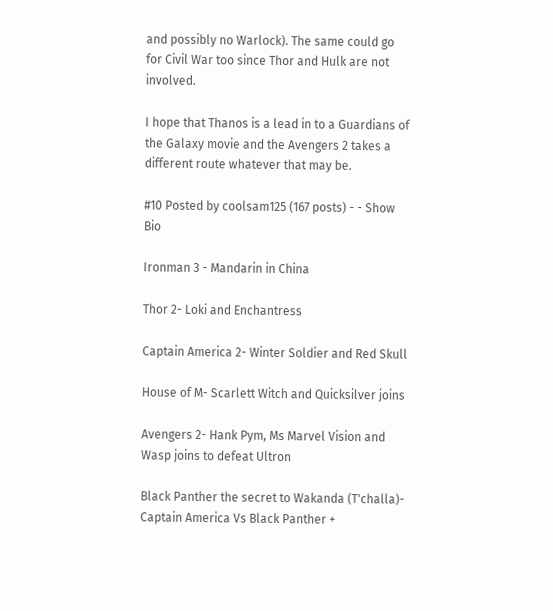and possibly no Warlock). The same could go for Civil War too since Thor and Hulk are not involved.

I hope that Thanos is a lead in to a Guardians of the Galaxy movie and the Avengers 2 takes a different route whatever that may be.

#10 Posted by coolsam125 (167 posts) - - Show Bio

Ironman 3 - Mandarin in China

Thor 2- Loki and Enchantress

Captain America 2- Winter Soldier and Red Skull

House of M- Scarlett Witch and Quicksilver joins

Avengers 2- Hank Pym, Ms Marvel Vision and Wasp joins to defeat Ultron

Black Panther the secret to Wakanda (T'challa)- Captain America Vs Black Panther +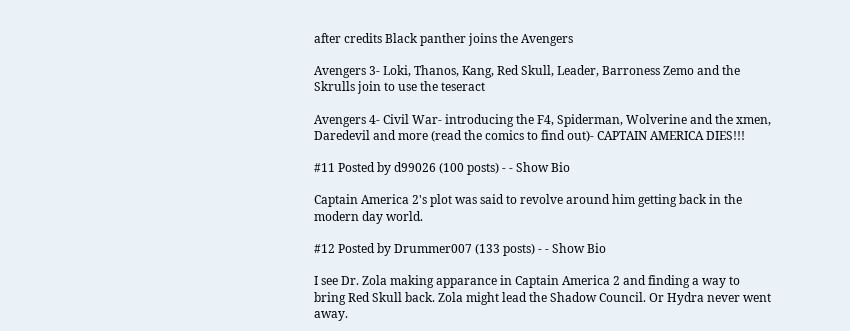after credits Black panther joins the Avengers

Avengers 3- Loki, Thanos, Kang, Red Skull, Leader, Barroness Zemo and the Skrulls join to use the teseract

Avengers 4- Civil War- introducing the F4, Spiderman, Wolverine and the xmen, Daredevil and more (read the comics to find out)- CAPTAIN AMERICA DIES!!!

#11 Posted by d99026 (100 posts) - - Show Bio

Captain America 2's plot was said to revolve around him getting back in the modern day world.

#12 Posted by Drummer007 (133 posts) - - Show Bio

I see Dr. Zola making apparance in Captain America 2 and finding a way to bring Red Skull back. Zola might lead the Shadow Council. Or Hydra never went away.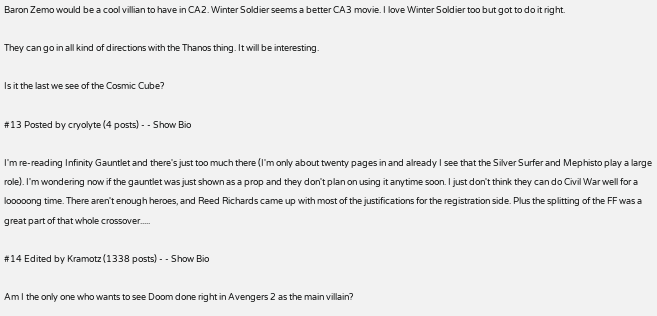Baron Zemo would be a cool villian to have in CA2. Winter Soldier seems a better CA3 movie. I love Winter Soldier too but got to do it right.

They can go in all kind of directions with the Thanos thing. It will be interesting.

Is it the last we see of the Cosmic Cube?

#13 Posted by cryolyte (4 posts) - - Show Bio

I'm re-reading Infinity Gauntlet and there's just too much there (I'm only about twenty pages in and already I see that the Silver Surfer and Mephisto play a large role). I'm wondering now if the gauntlet was just shown as a prop and they don't plan on using it anytime soon. I just don't think they can do Civil War well for a looooong time. There aren't enough heroes, and Reed Richards came up with most of the justifications for the registration side. Plus the splitting of the FF was a great part of that whole crossover.....

#14 Edited by Kramotz (1338 posts) - - Show Bio

Am I the only one who wants to see Doom done right in Avengers 2 as the main villain?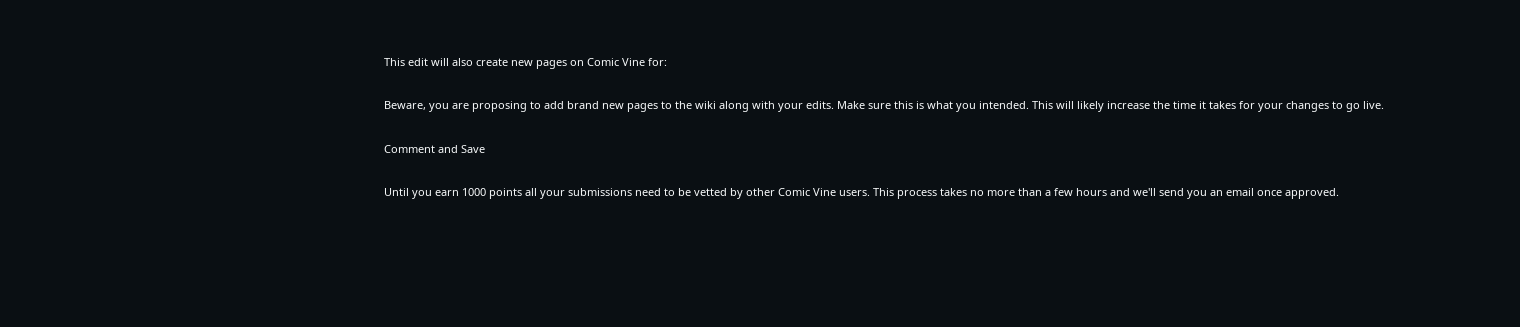This edit will also create new pages on Comic Vine for:

Beware, you are proposing to add brand new pages to the wiki along with your edits. Make sure this is what you intended. This will likely increase the time it takes for your changes to go live.

Comment and Save

Until you earn 1000 points all your submissions need to be vetted by other Comic Vine users. This process takes no more than a few hours and we'll send you an email once approved.